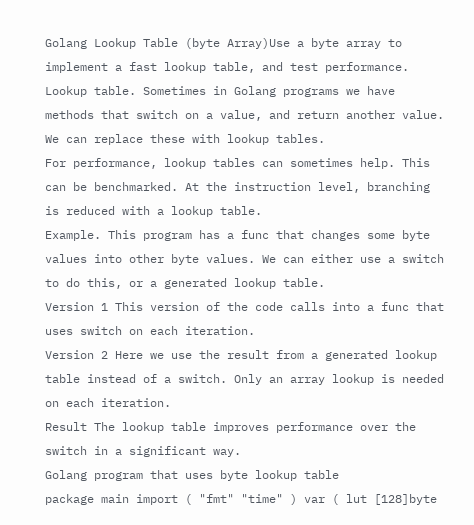Golang Lookup Table (byte Array)Use a byte array to implement a fast lookup table, and test performance.
Lookup table. Sometimes in Golang programs we have methods that switch on a value, and return another value. We can replace these with lookup tables.
For performance, lookup tables can sometimes help. This can be benchmarked. At the instruction level, branching is reduced with a lookup table.
Example. This program has a func that changes some byte values into other byte values. We can either use a switch to do this, or a generated lookup table.
Version 1 This version of the code calls into a func that uses switch on each iteration.
Version 2 Here we use the result from a generated lookup table instead of a switch. Only an array lookup is needed on each iteration.
Result The lookup table improves performance over the switch in a significant way.
Golang program that uses byte lookup table
package main import ( "fmt" "time" ) var ( lut [128]byte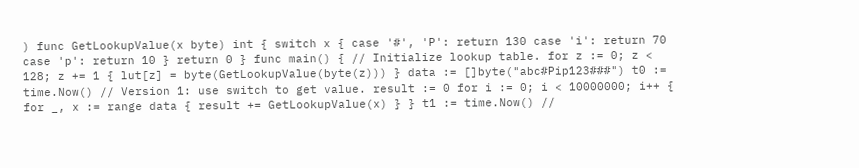) func GetLookupValue(x byte) int { switch x { case '#', 'P': return 130 case 'i': return 70 case 'p': return 10 } return 0 } func main() { // Initialize lookup table. for z := 0; z < 128; z += 1 { lut[z] = byte(GetLookupValue(byte(z))) } data := []byte("abc#Pip123###") t0 := time.Now() // Version 1: use switch to get value. result := 0 for i := 0; i < 10000000; i++ { for _, x := range data { result += GetLookupValue(x) } } t1 := time.Now() //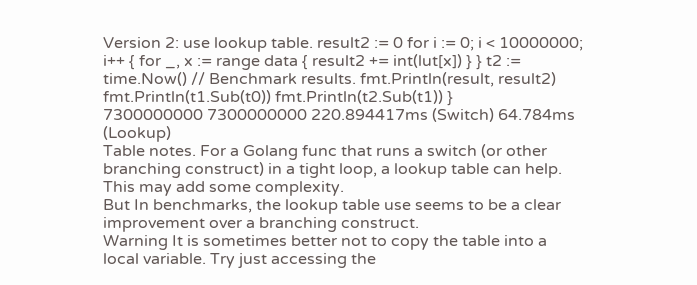Version 2: use lookup table. result2 := 0 for i := 0; i < 10000000; i++ { for _, x := range data { result2 += int(lut[x]) } } t2 := time.Now() // Benchmark results. fmt.Println(result, result2) fmt.Println(t1.Sub(t0)) fmt.Println(t2.Sub(t1)) }
7300000000 7300000000 220.894417ms (Switch) 64.784ms (Lookup)
Table notes. For a Golang func that runs a switch (or other branching construct) in a tight loop, a lookup table can help. This may add some complexity.
But In benchmarks, the lookup table use seems to be a clear improvement over a branching construct.
Warning It is sometimes better not to copy the table into a local variable. Try just accessing the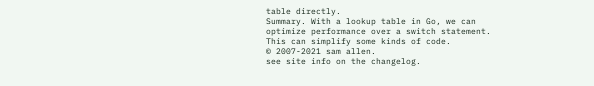table directly.
Summary. With a lookup table in Go, we can optimize performance over a switch statement. This can simplify some kinds of code.
© 2007-2021 sam allen.
see site info on the changelog.